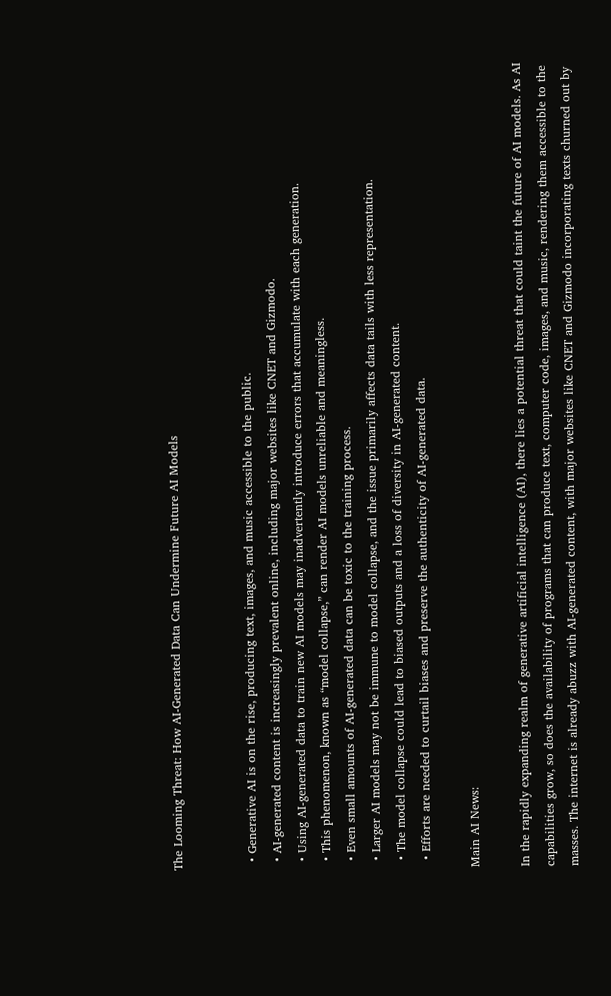The Looming Threat: How AI-Generated Data Can Undermine Future AI Models


  • Generative AI is on the rise, producing text, images, and music accessible to the public.
  • AI-generated content is increasingly prevalent online, including major websites like CNET and Gizmodo.
  • Using AI-generated data to train new AI models may inadvertently introduce errors that accumulate with each generation.
  • This phenomenon, known as “model collapse,” can render AI models unreliable and meaningless.
  • Even small amounts of AI-generated data can be toxic to the training process.
  • Larger AI models may not be immune to model collapse, and the issue primarily affects data tails with less representation.
  • The model collapse could lead to biased outputs and a loss of diversity in AI-generated content.
  • Efforts are needed to curtail biases and preserve the authenticity of AI-generated data.

Main AI News:

In the rapidly expanding realm of generative artificial intelligence (AI), there lies a potential threat that could taint the future of AI models. As AI capabilities grow, so does the availability of programs that can produce text, computer code, images, and music, rendering them accessible to the masses. The internet is already abuzz with AI-generated content, with major websites like CNET and Gizmodo incorporating texts churned out by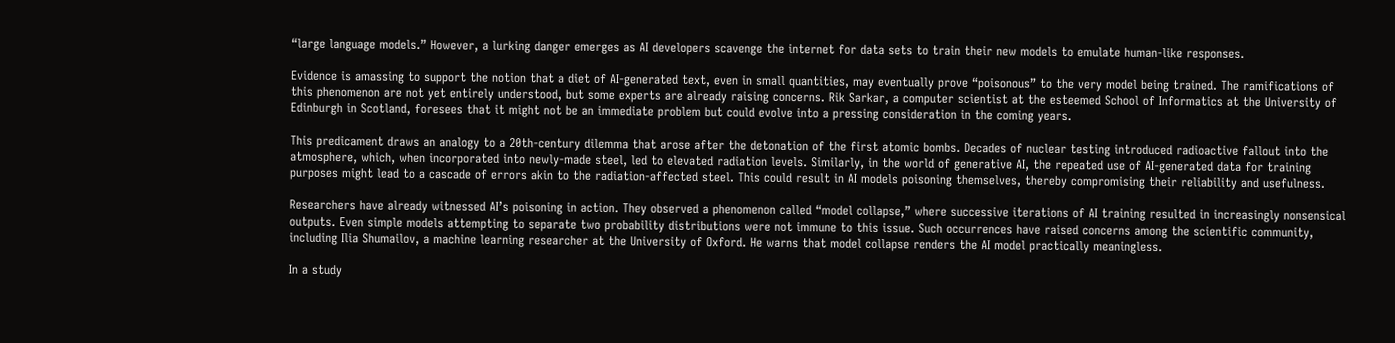“large language models.” However, a lurking danger emerges as AI developers scavenge the internet for data sets to train their new models to emulate human-like responses.

Evidence is amassing to support the notion that a diet of AI-generated text, even in small quantities, may eventually prove “poisonous” to the very model being trained. The ramifications of this phenomenon are not yet entirely understood, but some experts are already raising concerns. Rik Sarkar, a computer scientist at the esteemed School of Informatics at the University of Edinburgh in Scotland, foresees that it might not be an immediate problem but could evolve into a pressing consideration in the coming years.

This predicament draws an analogy to a 20th-century dilemma that arose after the detonation of the first atomic bombs. Decades of nuclear testing introduced radioactive fallout into the atmosphere, which, when incorporated into newly-made steel, led to elevated radiation levels. Similarly, in the world of generative AI, the repeated use of AI-generated data for training purposes might lead to a cascade of errors akin to the radiation-affected steel. This could result in AI models poisoning themselves, thereby compromising their reliability and usefulness.

Researchers have already witnessed AI’s poisoning in action. They observed a phenomenon called “model collapse,” where successive iterations of AI training resulted in increasingly nonsensical outputs. Even simple models attempting to separate two probability distributions were not immune to this issue. Such occurrences have raised concerns among the scientific community, including Ilia Shumailov, a machine learning researcher at the University of Oxford. He warns that model collapse renders the AI model practically meaningless.

In a study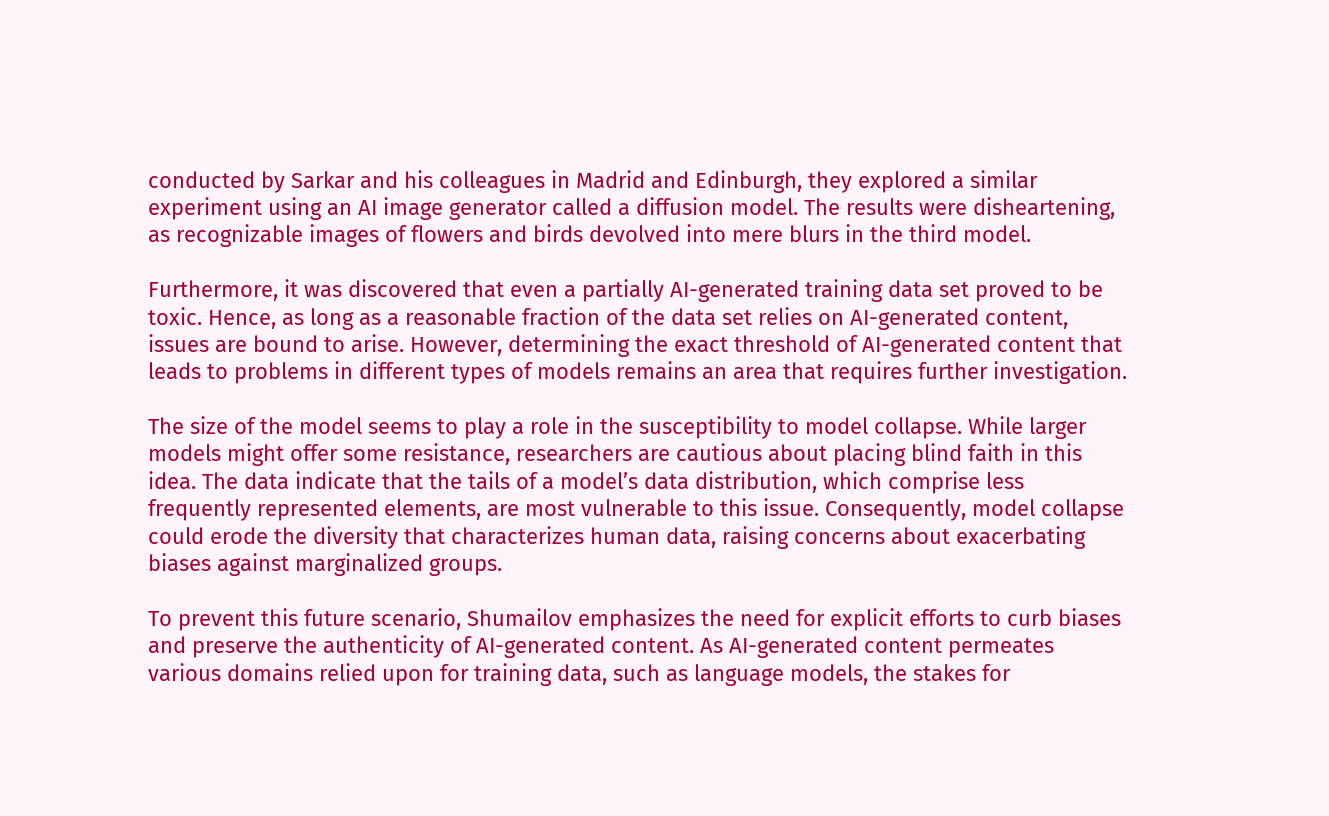conducted by Sarkar and his colleagues in Madrid and Edinburgh, they explored a similar experiment using an AI image generator called a diffusion model. The results were disheartening, as recognizable images of flowers and birds devolved into mere blurs in the third model.

Furthermore, it was discovered that even a partially AI-generated training data set proved to be toxic. Hence, as long as a reasonable fraction of the data set relies on AI-generated content, issues are bound to arise. However, determining the exact threshold of AI-generated content that leads to problems in different types of models remains an area that requires further investigation.

The size of the model seems to play a role in the susceptibility to model collapse. While larger models might offer some resistance, researchers are cautious about placing blind faith in this idea. The data indicate that the tails of a model’s data distribution, which comprise less frequently represented elements, are most vulnerable to this issue. Consequently, model collapse could erode the diversity that characterizes human data, raising concerns about exacerbating biases against marginalized groups.

To prevent this future scenario, Shumailov emphasizes the need for explicit efforts to curb biases and preserve the authenticity of AI-generated content. As AI-generated content permeates various domains relied upon for training data, such as language models, the stakes for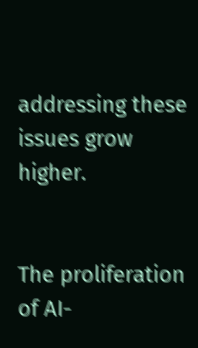addressing these issues grow higher.


The proliferation of AI-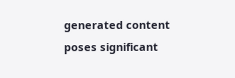generated content poses significant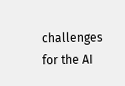challenges for the AI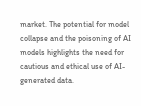market. The potential for model collapse and the poisoning of AI models highlights the need for cautious and ethical use of AI-generated data.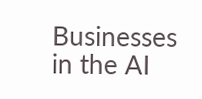Businesses in the AI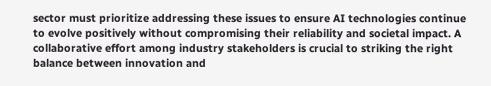sector must prioritize addressing these issues to ensure AI technologies continue to evolve positively without compromising their reliability and societal impact. A collaborative effort among industry stakeholders is crucial to striking the right balance between innovation and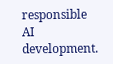responsible AI development.